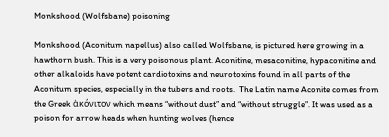Monkshood (Wolfsbane) poisoning

Monkshood (Aconitum napellus) also called Wolfsbane, is pictured here growing in a hawthorn bush. This is a very poisonous plant. Aconitine, mesaconitine, hypaconitine and other alkaloids have potent cardiotoxins and neurotoxins found in all parts of the Aconitum species, especially in the tubers and roots.  The Latin name Aconite comes from the Greek ἀκόνιτον which means “without dust” and “without struggle”. It was used as a poison for arrow heads when hunting wolves (hence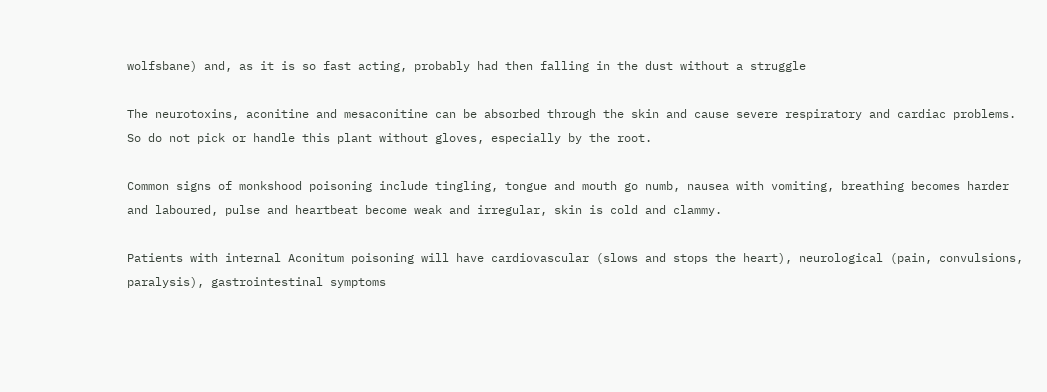wolfsbane) and, as it is so fast acting, probably had then falling in the dust without a struggle

The neurotoxins, aconitine and mesaconitine can be absorbed through the skin and cause severe respiratory and cardiac problems. So do not pick or handle this plant without gloves, especially by the root.

Common signs of monkshood poisoning include tingling, tongue and mouth go numb, nausea with vomiting, breathing becomes harder and laboured, pulse and heartbeat become weak and irregular, skin is cold and clammy.

Patients with internal Aconitum poisoning will have cardiovascular (slows and stops the heart), neurological (pain, convulsions, paralysis), gastrointestinal symptoms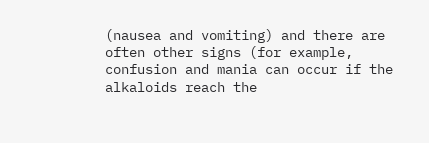(nausea and vomiting) and there are often other signs (for example, confusion and mania can occur if the alkaloids reach the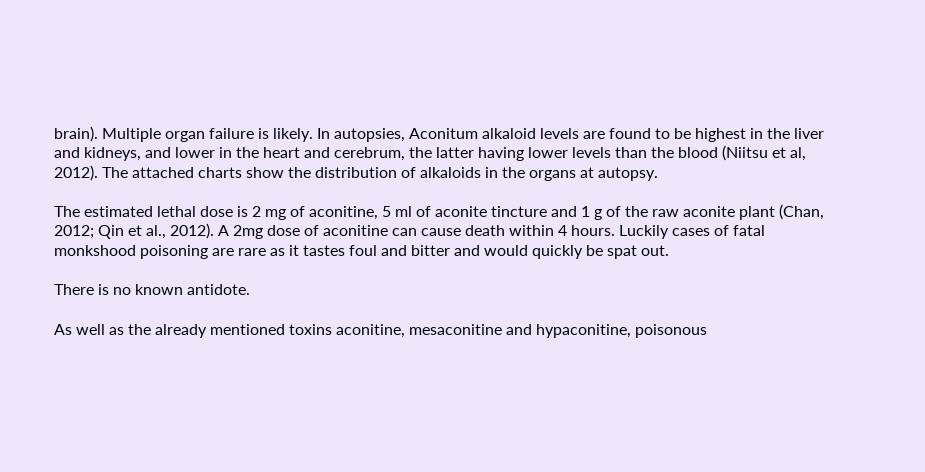brain). Multiple organ failure is likely. In autopsies, Aconitum alkaloid levels are found to be highest in the liver and kidneys, and lower in the heart and cerebrum, the latter having lower levels than the blood (Niitsu et al, 2012). The attached charts show the distribution of alkaloids in the organs at autopsy.

The estimated lethal dose is 2 mg of aconitine, 5 ml of aconite tincture and 1 g of the raw aconite plant (Chan, 2012; Qin et al., 2012). A 2mg dose of aconitine can cause death within 4 hours. Luckily cases of fatal monkshood poisoning are rare as it tastes foul and bitter and would quickly be spat out.

There is no known antidote.

As well as the already mentioned toxins aconitine, mesaconitine and hypaconitine, poisonous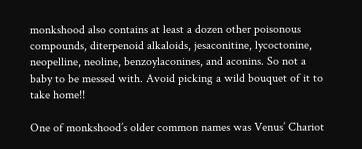monkshood also contains at least a dozen other poisonous compounds, diterpenoid alkaloids, jesaconitine, lycoctonine, neopelline, neoline, benzoylaconines, and aconins. So not a baby to be messed with. Avoid picking a wild bouquet of it to take home!!

One of monkshood’s older common names was Venus’ Chariot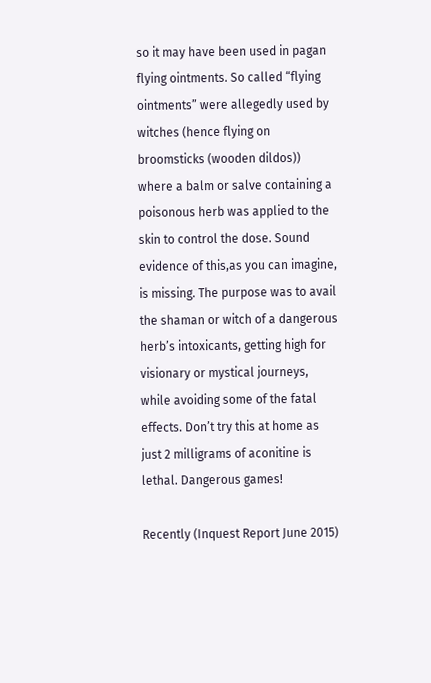so it may have been used in pagan flying ointments. So called “flying ointments” were allegedly used by witches (hence flying on broomsticks (wooden dildos)) where a balm or salve containing a poisonous herb was applied to the skin to control the dose. Sound evidence of this,as you can imagine, is missing. The purpose was to avail the shaman or witch of a dangerous herb’s intoxicants, getting high for visionary or mystical journeys, while avoiding some of the fatal effects. Don’t try this at home as just 2 milligrams of aconitine is lethal. Dangerous games!

Recently (Inquest Report June 2015)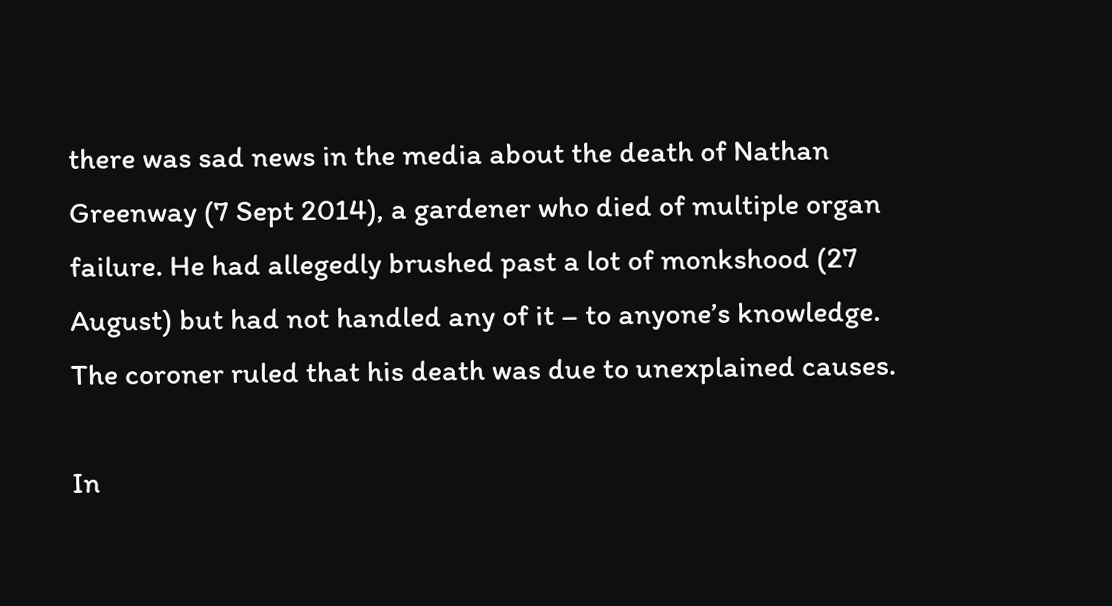there was sad news in the media about the death of Nathan Greenway (7 Sept 2014), a gardener who died of multiple organ failure. He had allegedly brushed past a lot of monkshood (27 August) but had not handled any of it – to anyone’s knowledge. The coroner ruled that his death was due to unexplained causes.

In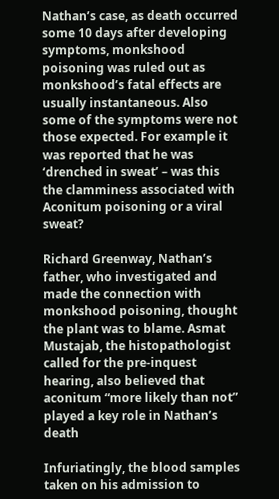Nathan’s case, as death occurred some 10 days after developing symptoms, monkshood poisoning was ruled out as monkshood’s fatal effects are usually instantaneous. Also some of the symptoms were not those expected. For example it was reported that he was ‘drenched in sweat’ – was this the clamminess associated with Aconitum poisoning or a viral sweat?

Richard Greenway, Nathan’s father, who investigated and made the connection with monkshood poisoning, thought the plant was to blame. Asmat Mustajab, the histopathologist called for the pre-inquest hearing, also believed that aconitum “more likely than not” played a key role in Nathan’s death

Infuriatingly, the blood samples taken on his admission to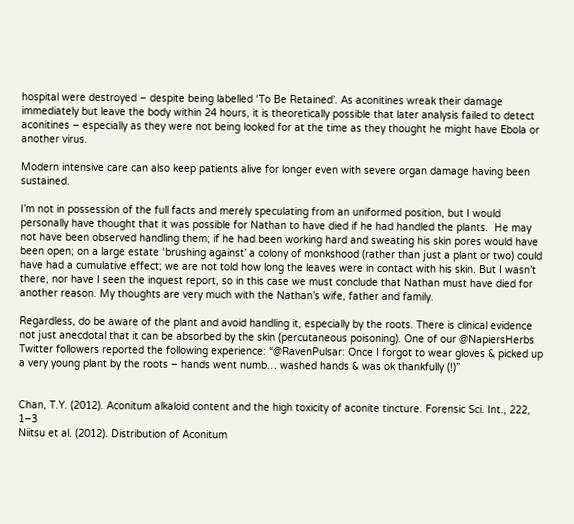hospital were destroyed – despite being labelled ‘To Be Retained’. As aconitines wreak their damage immediately but leave the body within 24 hours, it is theoretically possible that later analysis failed to detect aconitines – especially as they were not being looked for at the time as they thought he might have Ebola or another virus.

Modern intensive care can also keep patients alive for longer even with severe organ damage having been sustained.

I’m not in possession of the full facts and merely speculating from an uniformed position, but I would personally have thought that it was possible for Nathan to have died if he had handled the plants.  He may not have been observed handling them; if he had been working hard and sweating his skin pores would have been open; on a large estate ‘brushing against’ a colony of monkshood (rather than just a plant or two) could have had a cumulative effect; we are not told how long the leaves were in contact with his skin. But I wasn’t there, nor have I seen the inquest report, so in this case we must conclude that Nathan must have died for another reason. My thoughts are very much with the Nathan’s wife, father and family.

Regardless, do be aware of the plant and avoid handling it, especially by the roots. There is clinical evidence not just anecdotal that it can be absorbed by the skin (percutaneous poisoning). One of our @NapiersHerbs Twitter followers reported the following experience: “@RavenPulsar: Once I forgot to wear gloves & picked up a very young plant by the roots – hands went numb… washed hands & was ok thankfully (!)”


Chan, T.Y. (2012). Aconitum alkaloid content and the high toxicity of aconite tincture. Forensic Sci. Int., 222, 1–3
Niitsu et al. (2012). Distribution of Aconitum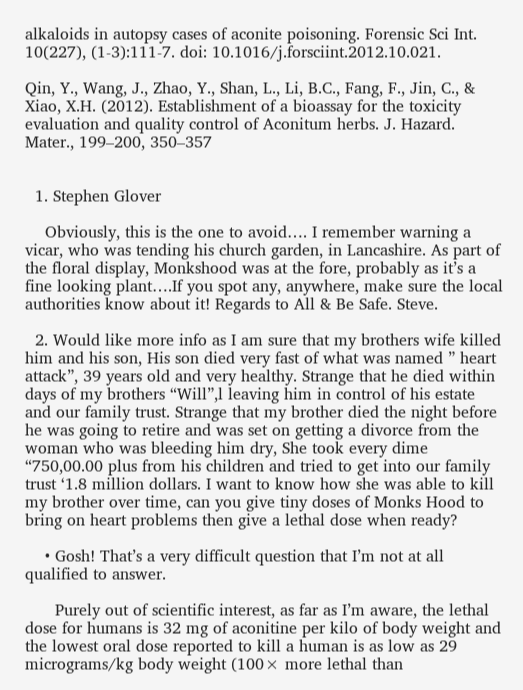alkaloids in autopsy cases of aconite poisoning. Forensic Sci Int. 10(227), (1-3):111-7. doi: 10.1016/j.forsciint.2012.10.021.

Qin, Y., Wang, J., Zhao, Y., Shan, L., Li, B.C., Fang, F., Jin, C., & Xiao, X.H. (2012). Establishment of a bioassay for the toxicity evaluation and quality control of Aconitum herbs. J. Hazard. Mater., 199–200, 350–357


  1. Stephen Glover

    Obviously, this is the one to avoid…. I remember warning a vicar, who was tending his church garden, in Lancashire. As part of the floral display, Monkshood was at the fore, probably as it’s a fine looking plant….If you spot any, anywhere, make sure the local authorities know about it! Regards to All & Be Safe. Steve.

  2. Would like more info as I am sure that my brothers wife killed him and his son, His son died very fast of what was named ” heart attack”, 39 years old and very healthy. Strange that he died within days of my brothers “Will”,l leaving him in control of his estate and our family trust. Strange that my brother died the night before he was going to retire and was set on getting a divorce from the woman who was bleeding him dry, She took every dime “750,00.00 plus from his children and tried to get into our family trust ‘1.8 million dollars. I want to know how she was able to kill my brother over time, can you give tiny doses of Monks Hood to bring on heart problems then give a lethal dose when ready?

    • Gosh! That’s a very difficult question that I’m not at all qualified to answer.

      Purely out of scientific interest, as far as I’m aware, the lethal dose for humans is 32 mg of aconitine per kilo of body weight and the lowest oral dose reported to kill a human is as low as 29 micrograms/kg body weight (100× more lethal than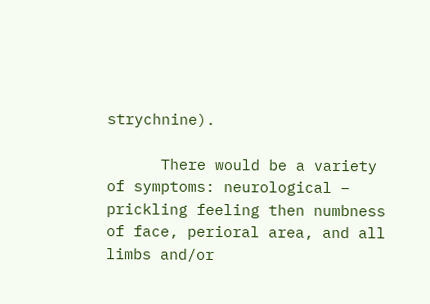strychnine).

      There would be a variety of symptoms: neurological – prickling feeling then numbness of face, perioral area, and all limbs and/or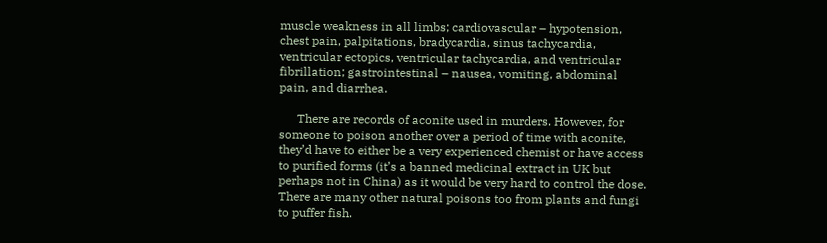muscle weakness in all limbs; cardiovascular – hypotension, chest pain, palpitations, bradycardia, sinus tachycardia, ventricular ectopics, ventricular tachycardia, and ventricular fibrillation; gastrointestinal – nausea, vomiting, abdominal pain, and diarrhea.

      There are records of aconite used in murders. However, for someone to poison another over a period of time with aconite, they’d have to either be a very experienced chemist or have access to purified forms (it’s a banned medicinal extract in UK but perhaps not in China) as it would be very hard to control the dose. There are many other natural poisons too from plants and fungi to puffer fish.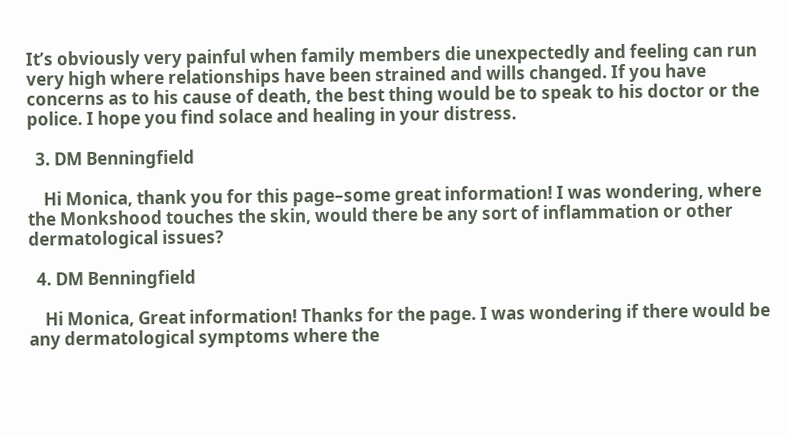It’s obviously very painful when family members die unexpectedly and feeling can run very high where relationships have been strained and wills changed. If you have concerns as to his cause of death, the best thing would be to speak to his doctor or the police. I hope you find solace and healing in your distress.

  3. DM Benningfield

    Hi Monica, thank you for this page–some great information! I was wondering, where the Monkshood touches the skin, would there be any sort of inflammation or other dermatological issues?

  4. DM Benningfield

    Hi Monica, Great information! Thanks for the page. I was wondering if there would be any dermatological symptoms where the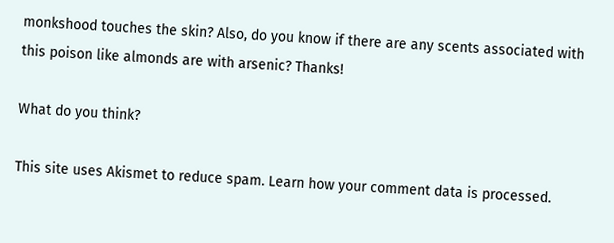monkshood touches the skin? Also, do you know if there are any scents associated with this poison like almonds are with arsenic? Thanks!

What do you think?

This site uses Akismet to reduce spam. Learn how your comment data is processed.